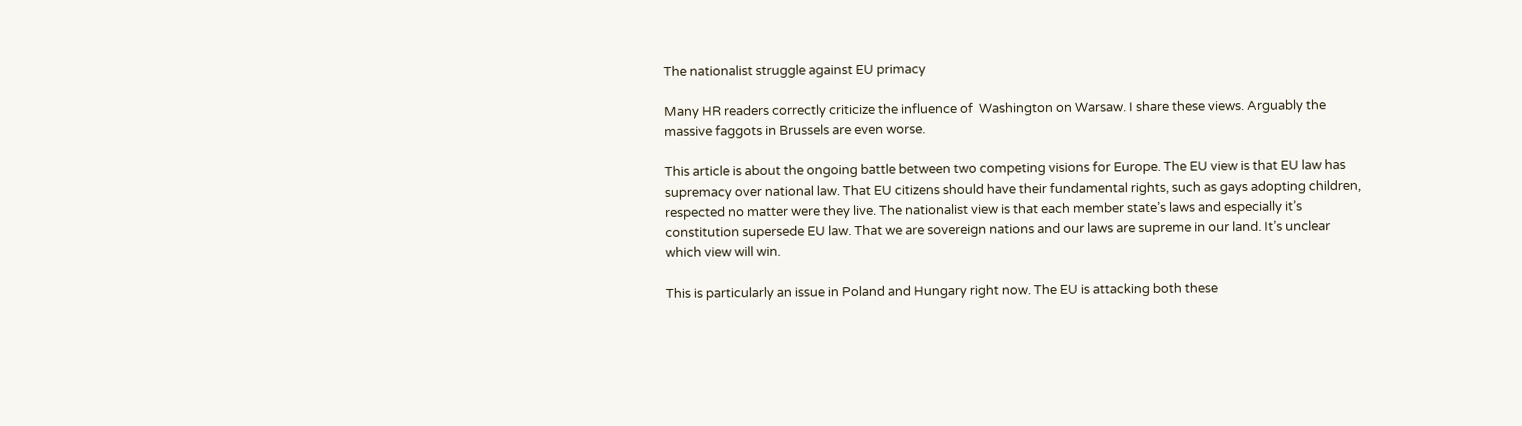The nationalist struggle against EU primacy

Many HR readers correctly criticize the influence of  Washington on Warsaw. I share these views. Arguably the massive faggots in Brussels are even worse.

This article is about the ongoing battle between two competing visions for Europe. The EU view is that EU law has supremacy over national law. That EU citizens should have their fundamental rights, such as gays adopting children, respected no matter were they live. The nationalist view is that each member state’s laws and especially it’s constitution supersede EU law. That we are sovereign nations and our laws are supreme in our land. It’s unclear which view will win.

This is particularly an issue in Poland and Hungary right now. The EU is attacking both these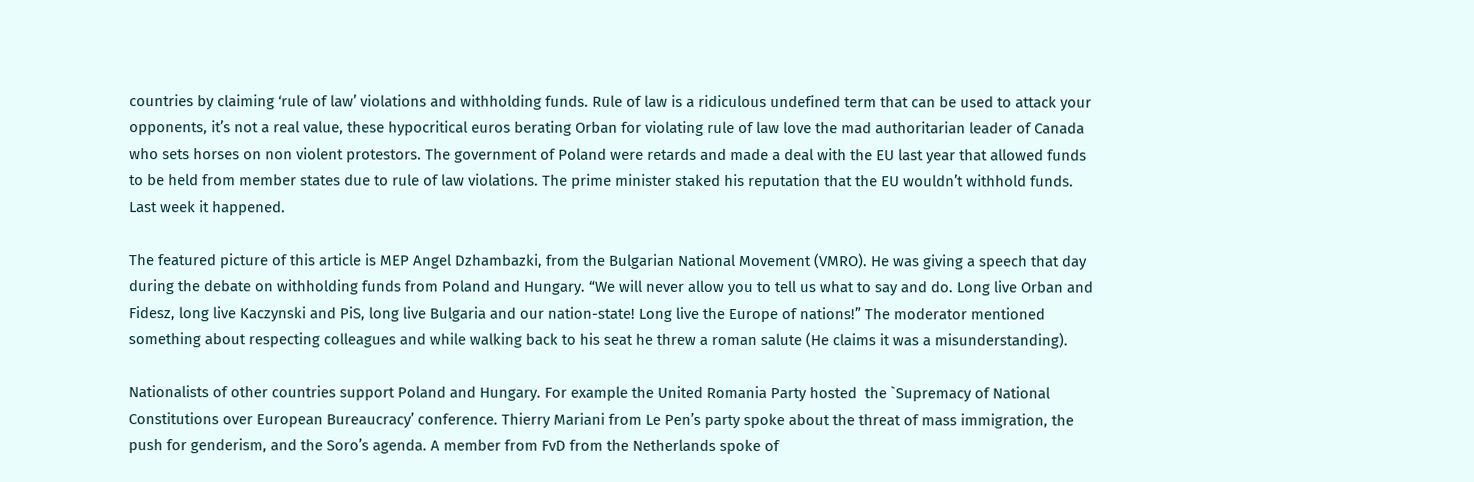countries by claiming ‘rule of law’ violations and withholding funds. Rule of law is a ridiculous undefined term that can be used to attack your opponents, it’s not a real value, these hypocritical euros berating Orban for violating rule of law love the mad authoritarian leader of Canada who sets horses on non violent protestors. The government of Poland were retards and made a deal with the EU last year that allowed funds to be held from member states due to rule of law violations. The prime minister staked his reputation that the EU wouldn’t withhold funds. Last week it happened.

The featured picture of this article is MEP Angel Dzhambazki, from the Bulgarian National Movement (VMRO). He was giving a speech that day during the debate on withholding funds from Poland and Hungary. “We will never allow you to tell us what to say and do. Long live Orban and Fidesz, long live Kaczynski and PiS, long live Bulgaria and our nation-state! Long live the Europe of nations!” The moderator mentioned something about respecting colleagues and while walking back to his seat he threw a roman salute (He claims it was a misunderstanding).

Nationalists of other countries support Poland and Hungary. For example the United Romania Party hosted  the `Supremacy of National Constitutions over European Bureaucracy’ conference. Thierry Mariani from Le Pen’s party spoke about the threat of mass immigration, the push for genderism, and the Soro’s agenda. A member from FvD from the Netherlands spoke of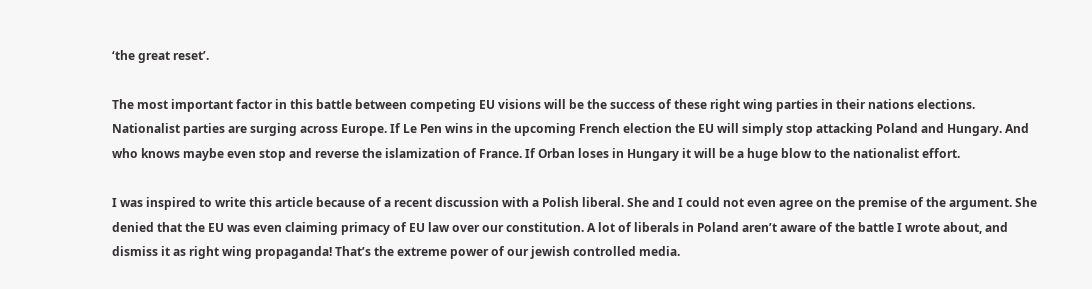‘the great reset’.

The most important factor in this battle between competing EU visions will be the success of these right wing parties in their nations elections. Nationalist parties are surging across Europe. If Le Pen wins in the upcoming French election the EU will simply stop attacking Poland and Hungary. And who knows maybe even stop and reverse the islamization of France. If Orban loses in Hungary it will be a huge blow to the nationalist effort.

I was inspired to write this article because of a recent discussion with a Polish liberal. She and I could not even agree on the premise of the argument. She denied that the EU was even claiming primacy of EU law over our constitution. A lot of liberals in Poland aren’t aware of the battle I wrote about, and dismiss it as right wing propaganda! That’s the extreme power of our jewish controlled media.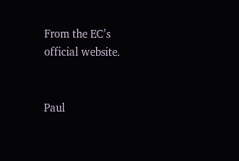From the EC’s official website.


Paul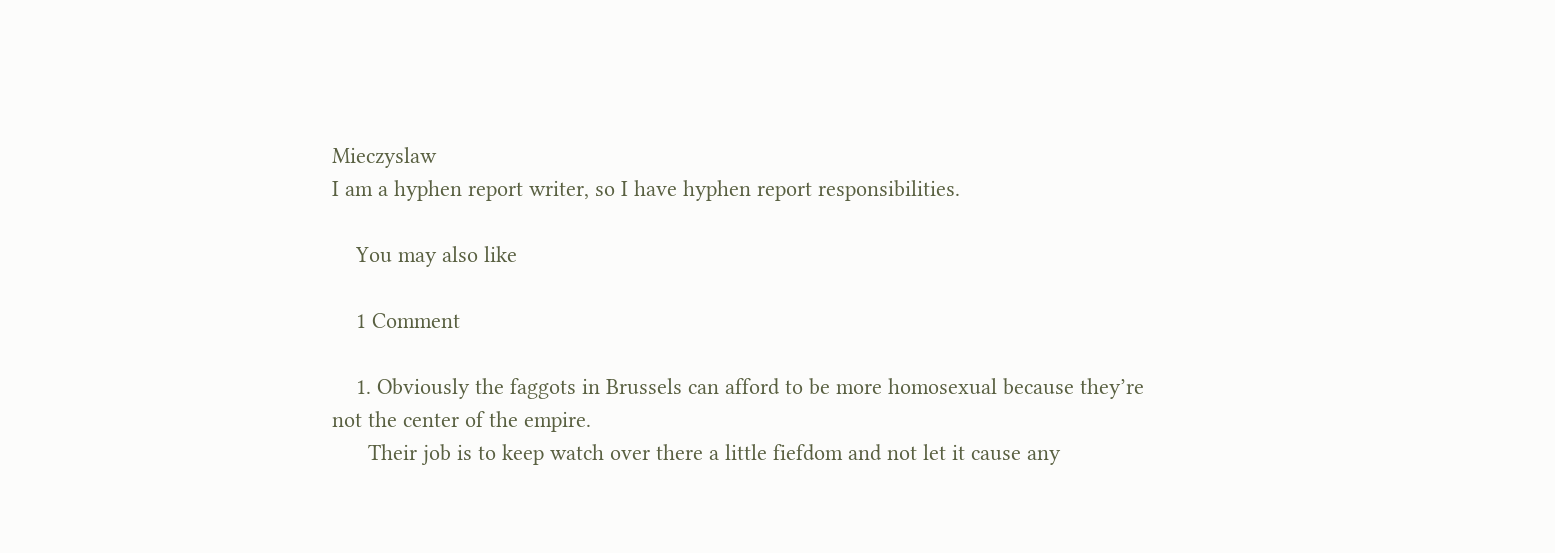Mieczyslaw
I am a hyphen report writer, so I have hyphen report responsibilities.

    You may also like

    1 Comment

    1. Obviously the faggots in Brussels can afford to be more homosexual because they’re not the center of the empire.
      Their job is to keep watch over there a little fiefdom and not let it cause any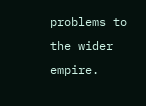problems to the wider empire.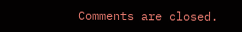Comments are closed.